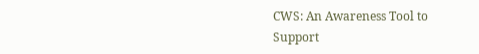CWS: An Awareness Tool to Support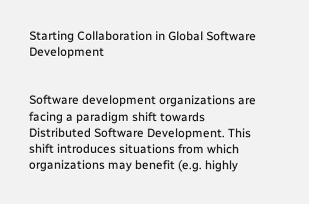Starting Collaboration in Global Software Development


Software development organizations are facing a paradigm shift towards Distributed Software Development. This shift introduces situations from which organizations may benefit (e.g. highly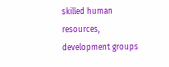skilled human resources, development groups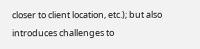closer to client location, etc.); but also introduces challenges to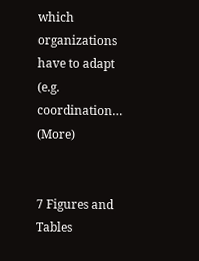which organizations have to adapt (e.g. coordination… (More)


7 Figures and Tables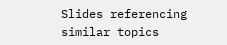Slides referencing similar topics